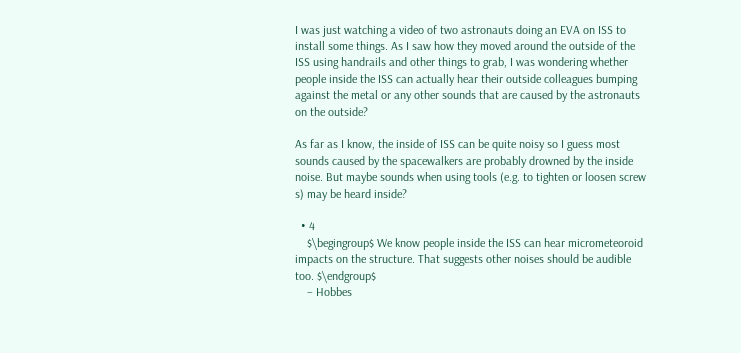I was just watching a video of two astronauts doing an EVA on ISS to install some things. As I saw how they moved around the outside of the ISS using handrails and other things to grab, I was wondering whether people inside the ISS can actually hear their outside colleagues bumping against the metal or any other sounds that are caused by the astronauts on the outside?

As far as I know, the inside of ISS can be quite noisy so I guess most sounds caused by the spacewalkers are probably drowned by the inside noise. But maybe sounds when using tools (e.g. to tighten or loosen screw s) may be heard inside?

  • 4
    $\begingroup$ We know people inside the ISS can hear micrometeoroid impacts on the structure. That suggests other noises should be audible too. $\endgroup$
    – Hobbes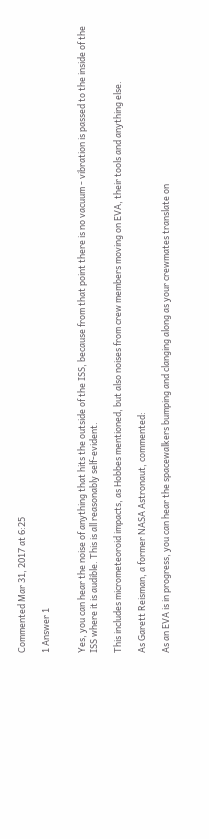Commented Mar 31, 2017 at 6:25

1 Answer 1


Yes, you can hear the noise of anything that hits the outside of the ISS, because from that point there is no vacuum - vibration is passed to the inside of the ISS where it is audible. This is all reasonably self-evident.

This includes micrometeoroid impacts, as Hobbes mentioned, but also noises from crew members moving on EVA, their tools and anything else.

As Garett Reisman, a former NASA Astronaut, commented:

As an EVA is in progress, you can hear the spacewalkers bumping and clanging along as your crewmates translate on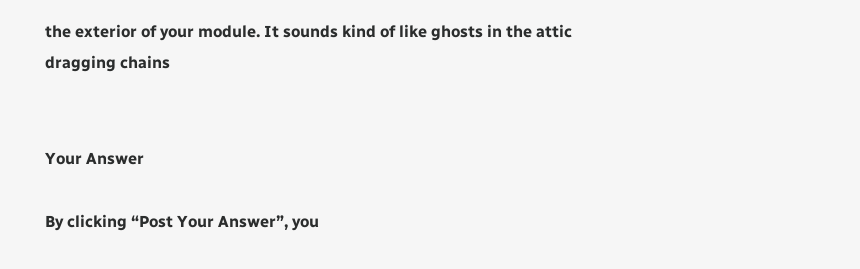the exterior of your module. It sounds kind of like ghosts in the attic dragging chains


Your Answer

By clicking “Post Your Answer”, you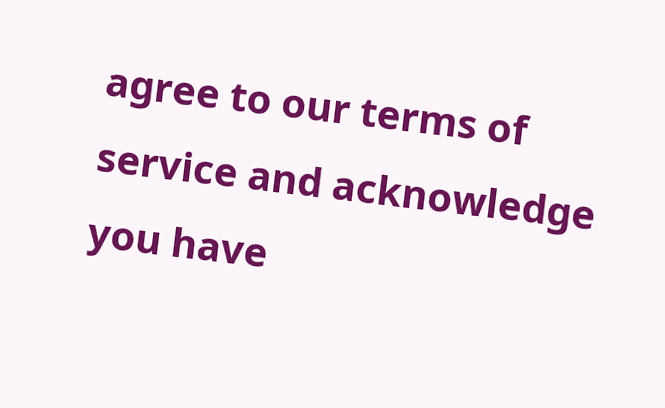agree to our terms of service and acknowledge you have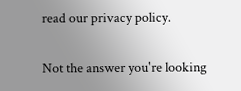read our privacy policy.

Not the answer you're looking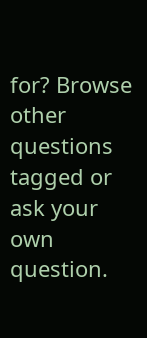for? Browse other questions tagged or ask your own question.